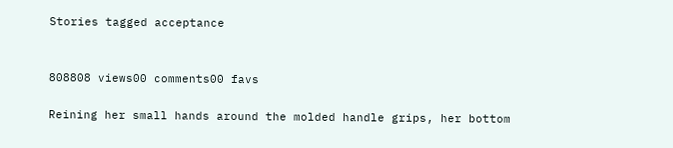Stories tagged acceptance


808808 views00 comments00 favs

Reining her small hands around the molded handle grips, her bottom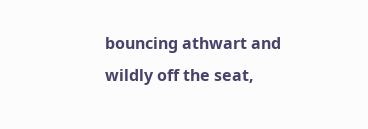bouncing athwart and wildly off the seat,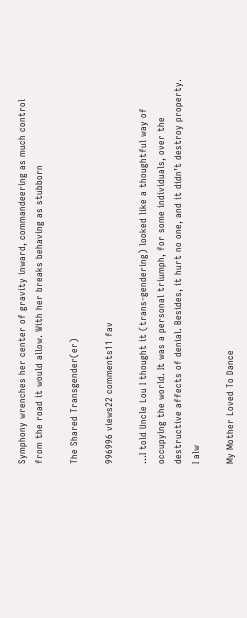Symphony wrenches her center of gravity inward, commandeering as much control from the road it would allow. With her breaks behaving as stubborn

The Shared Transgender(er)

996996 views22 comments11 fav

...I told Uncle Lou I thought it (trans-gendering) looked like a thoughtful way of occupying the world. It was a personal triumph, for some individuals, over the destructive affects of denial. Besides, it hurt no one, and it didn’t destroy property. I alw

My Mother Loved To Dance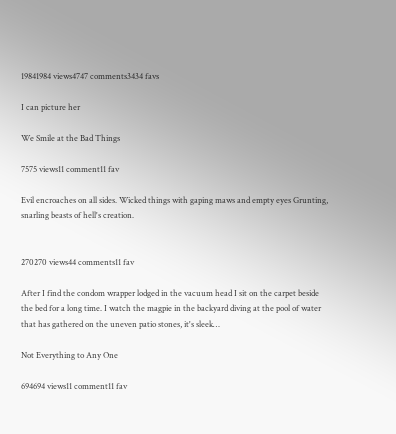19841984 views4747 comments3434 favs

I can picture her

We Smile at the Bad Things

7575 views11 comment11 fav

Evil encroaches on all sides. Wicked things with gaping maws and empty eyes Grunting, snarling beasts of hell's creation.


270270 views44 comments11 fav

After I find the condom wrapper lodged in the vacuum head I sit on the carpet beside the bed for a long time. I watch the magpie in the backyard diving at the pool of water that has gathered on the uneven patio stones, it's sleek…

Not Everything to Any One

694694 views11 comment11 fav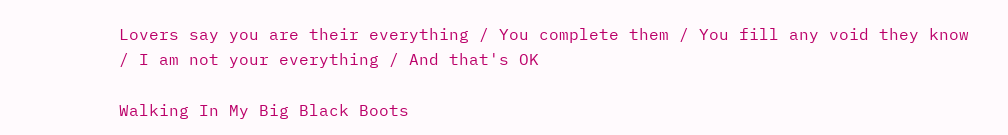Lovers say you are their everything / You complete them / You fill any void they know / I am not your everything / And that's OK

Walking In My Big Black Boots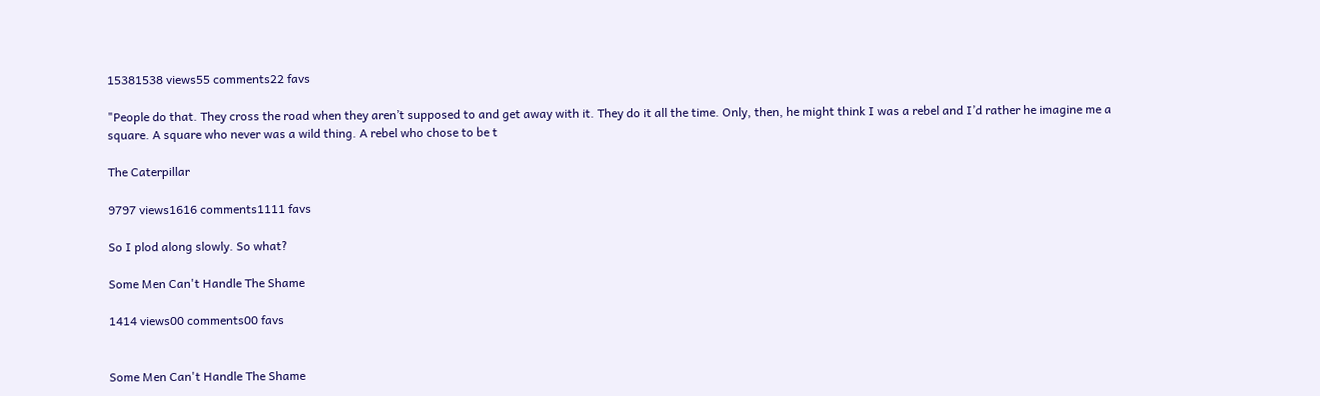15381538 views55 comments22 favs

"People do that. They cross the road when they aren’t supposed to and get away with it. They do it all the time. Only, then, he might think I was a rebel and I’d rather he imagine me a square. A square who never was a wild thing. A rebel who chose to be t

The Caterpillar

9797 views1616 comments1111 favs

So I plod along slowly. So what?

Some Men Can't Handle The Shame

1414 views00 comments00 favs


Some Men Can't Handle The Shame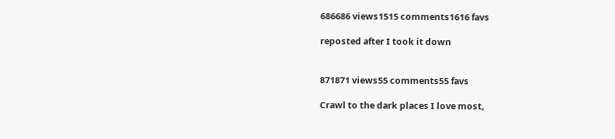686686 views1515 comments1616 favs

reposted after I took it down


871871 views55 comments55 favs

Crawl to the dark places I love most,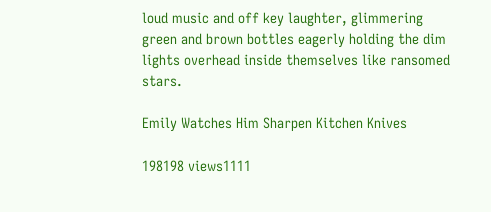loud music and off key laughter, glimmering green and brown bottles eagerly holding the dim lights overhead inside themselves like ransomed stars.

Emily Watches Him Sharpen Kitchen Knives

198198 views1111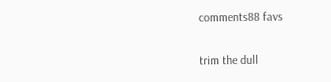comments88 favs

trim the dull